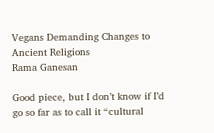Vegans Demanding Changes to Ancient Religions
Rama Ganesan

Good piece, but I don’t know if I’d go so far as to call it “cultural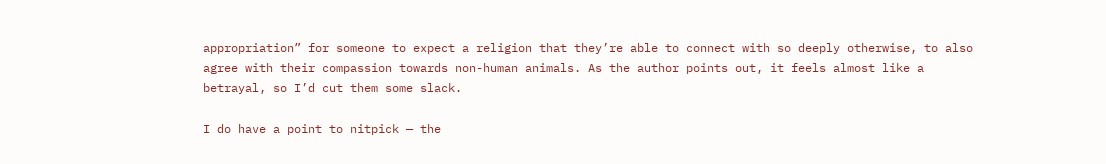appropriation” for someone to expect a religion that they’re able to connect with so deeply otherwise, to also agree with their compassion towards non-human animals. As the author points out, it feels almost like a betrayal, so I’d cut them some slack.

I do have a point to nitpick — the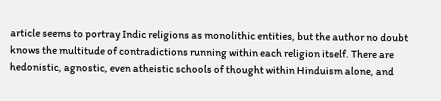article seems to portray Indic religions as monolithic entities, but the author no doubt knows the multitude of contradictions running within each religion itself. There are hedonistic, agnostic, even atheistic schools of thought within Hinduism alone, and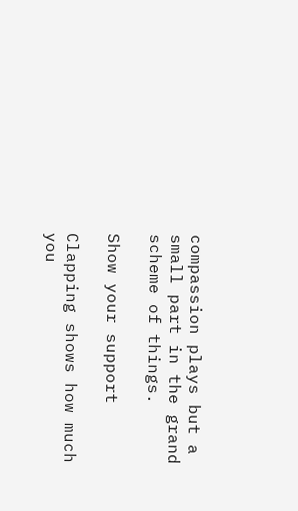compassion plays but a small part in the grand scheme of things.

Show your support

Clapping shows how much you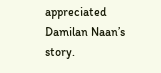appreciated Damilan Naan’s story.